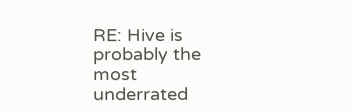RE: Hive is probably the most underrated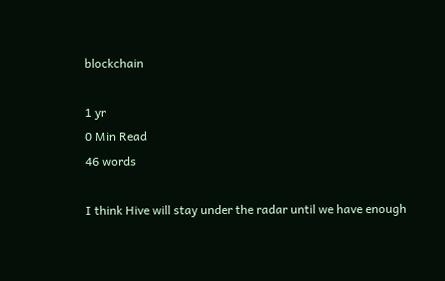blockchain

1 yr
0 Min Read
46 words

I think Hive will stay under the radar until we have enough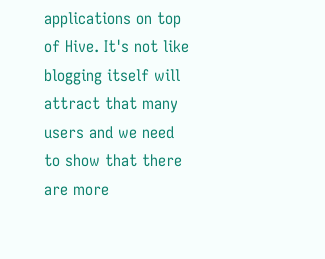applications on top of Hive. It's not like blogging itself will attract that many users and we need to show that there are more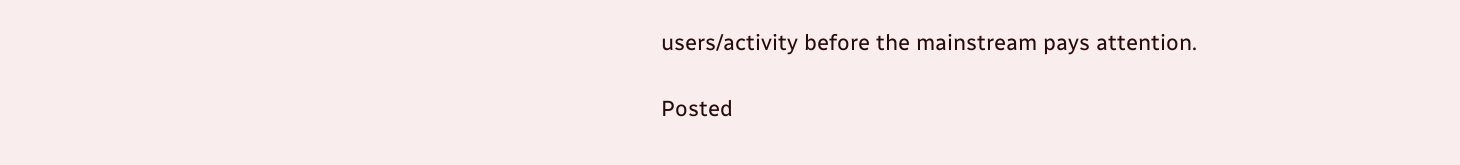users/activity before the mainstream pays attention.

Posted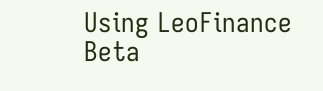Using LeoFinance Beta